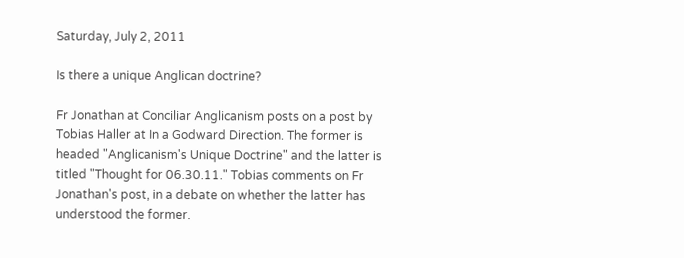Saturday, July 2, 2011

Is there a unique Anglican doctrine?

Fr Jonathan at Conciliar Anglicanism posts on a post by Tobias Haller at In a Godward Direction. The former is headed "Anglicanism's Unique Doctrine" and the latter is titled "Thought for 06.30.11." Tobias comments on Fr Jonathan's post, in a debate on whether the latter has understood the former.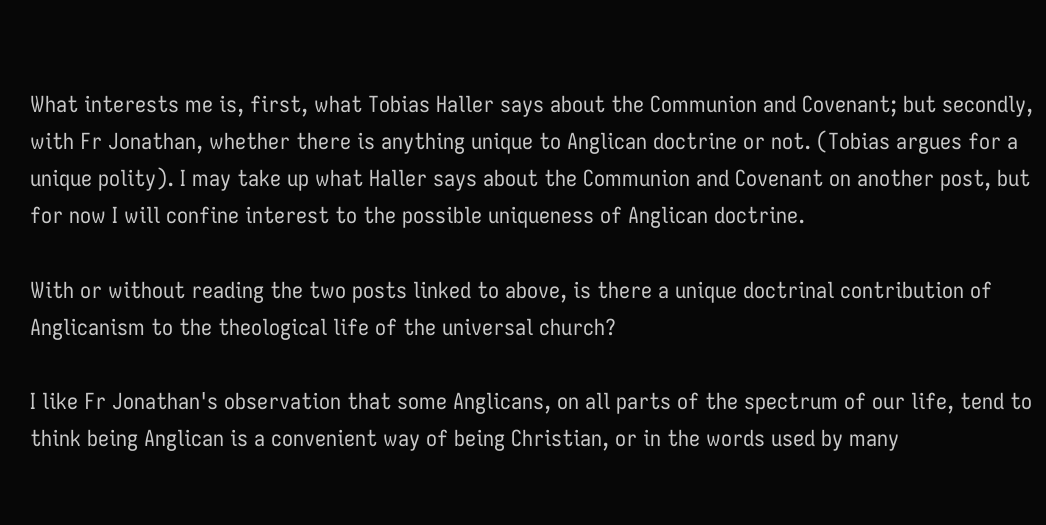What interests me is, first, what Tobias Haller says about the Communion and Covenant; but secondly, with Fr Jonathan, whether there is anything unique to Anglican doctrine or not. (Tobias argues for a unique polity). I may take up what Haller says about the Communion and Covenant on another post, but for now I will confine interest to the possible uniqueness of Anglican doctrine.

With or without reading the two posts linked to above, is there a unique doctrinal contribution of Anglicanism to the theological life of the universal church?

I like Fr Jonathan's observation that some Anglicans, on all parts of the spectrum of our life, tend to think being Anglican is a convenient way of being Christian, or in the words used by many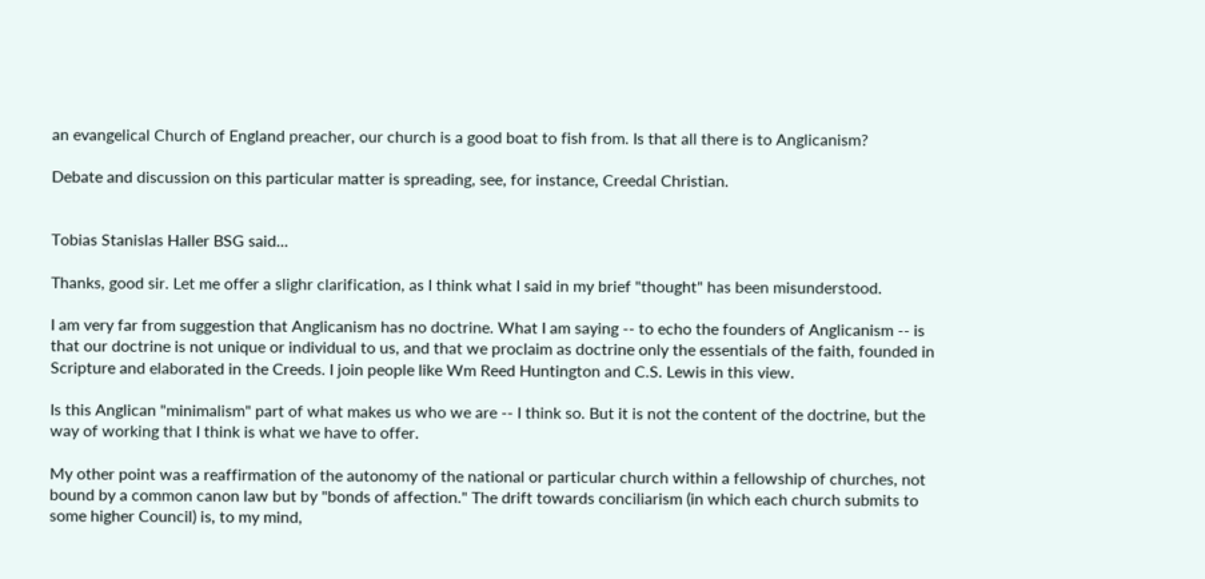an evangelical Church of England preacher, our church is a good boat to fish from. Is that all there is to Anglicanism?

Debate and discussion on this particular matter is spreading, see, for instance, Creedal Christian.


Tobias Stanislas Haller BSG said...

Thanks, good sir. Let me offer a slighr clarification, as I think what I said in my brief "thought" has been misunderstood.

I am very far from suggestion that Anglicanism has no doctrine. What I am saying -- to echo the founders of Anglicanism -- is that our doctrine is not unique or individual to us, and that we proclaim as doctrine only the essentials of the faith, founded in Scripture and elaborated in the Creeds. I join people like Wm Reed Huntington and C.S. Lewis in this view.

Is this Anglican "minimalism" part of what makes us who we are -- I think so. But it is not the content of the doctrine, but the way of working that I think is what we have to offer.

My other point was a reaffirmation of the autonomy of the national or particular church within a fellowship of churches, not bound by a common canon law but by "bonds of affection." The drift towards conciliarism (in which each church submits to some higher Council) is, to my mind,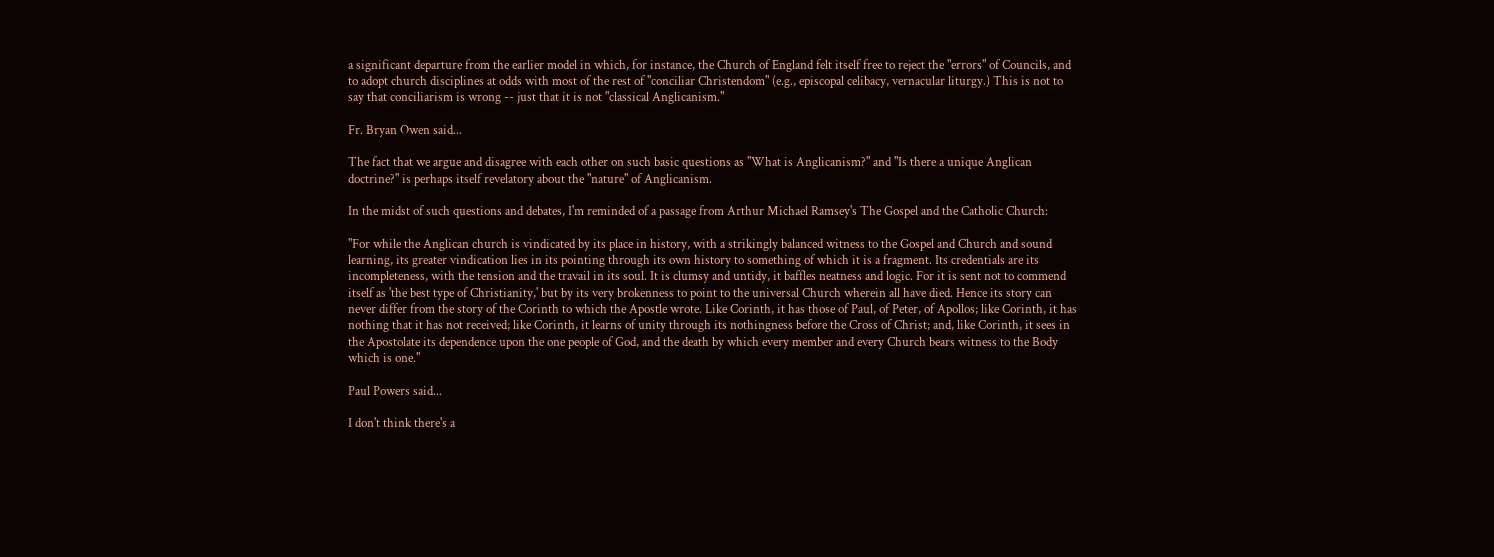a significant departure from the earlier model in which, for instance, the Church of England felt itself free to reject the "errors" of Councils, and to adopt church disciplines at odds with most of the rest of "conciliar Christendom" (e.g., episcopal celibacy, vernacular liturgy.) This is not to say that conciliarism is wrong -- just that it is not "classical Anglicanism."

Fr. Bryan Owen said...

The fact that we argue and disagree with each other on such basic questions as "What is Anglicanism?" and "Is there a unique Anglican doctrine?" is perhaps itself revelatory about the "nature" of Anglicanism.

In the midst of such questions and debates, I'm reminded of a passage from Arthur Michael Ramsey's The Gospel and the Catholic Church:

"For while the Anglican church is vindicated by its place in history, with a strikingly balanced witness to the Gospel and Church and sound learning, its greater vindication lies in its pointing through its own history to something of which it is a fragment. Its credentials are its incompleteness, with the tension and the travail in its soul. It is clumsy and untidy, it baffles neatness and logic. For it is sent not to commend itself as 'the best type of Christianity,' but by its very brokenness to point to the universal Church wherein all have died. Hence its story can never differ from the story of the Corinth to which the Apostle wrote. Like Corinth, it has those of Paul, of Peter, of Apollos; like Corinth, it has nothing that it has not received; like Corinth, it learns of unity through its nothingness before the Cross of Christ; and, like Corinth, it sees in the Apostolate its dependence upon the one people of God, and the death by which every member and every Church bears witness to the Body which is one."

Paul Powers said...

I don't think there's a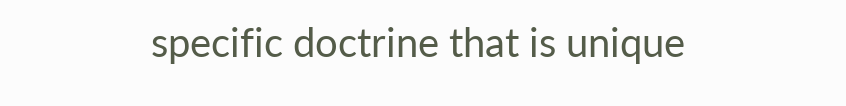specific doctrine that is unique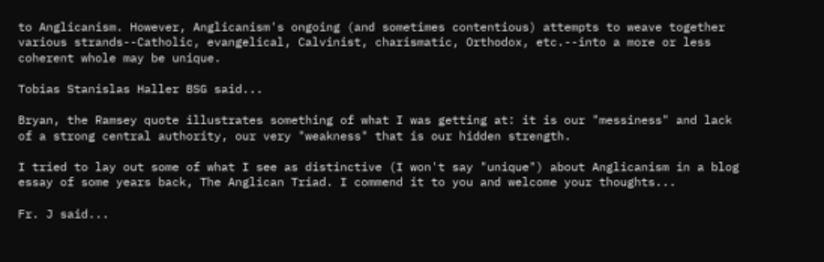to Anglicanism. However, Anglicanism's ongoing (and sometimes contentious) attempts to weave together various strands--Catholic, evangelical, Calvinist, charismatic, Orthodox, etc.--into a more or less coherent whole may be unique.

Tobias Stanislas Haller BSG said...

Bryan, the Ramsey quote illustrates something of what I was getting at: it is our "messiness" and lack of a strong central authority, our very "weakness" that is our hidden strength.

I tried to lay out some of what I see as distinctive (I won't say "unique") about Anglicanism in a blog essay of some years back, The Anglican Triad. I commend it to you and welcome your thoughts...

Fr. J said...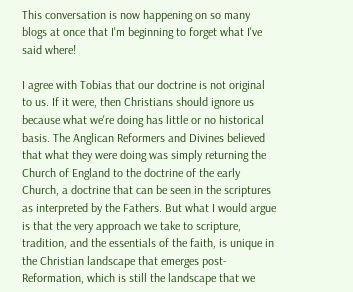This conversation is now happening on so many blogs at once that I'm beginning to forget what I've said where!

I agree with Tobias that our doctrine is not original to us. If it were, then Christians should ignore us because what we're doing has little or no historical basis. The Anglican Reformers and Divines believed that what they were doing was simply returning the Church of England to the doctrine of the early Church, a doctrine that can be seen in the scriptures as interpreted by the Fathers. But what I would argue is that the very approach we take to scripture, tradition, and the essentials of the faith, is unique in the Christian landscape that emerges post-Reformation, which is still the landscape that we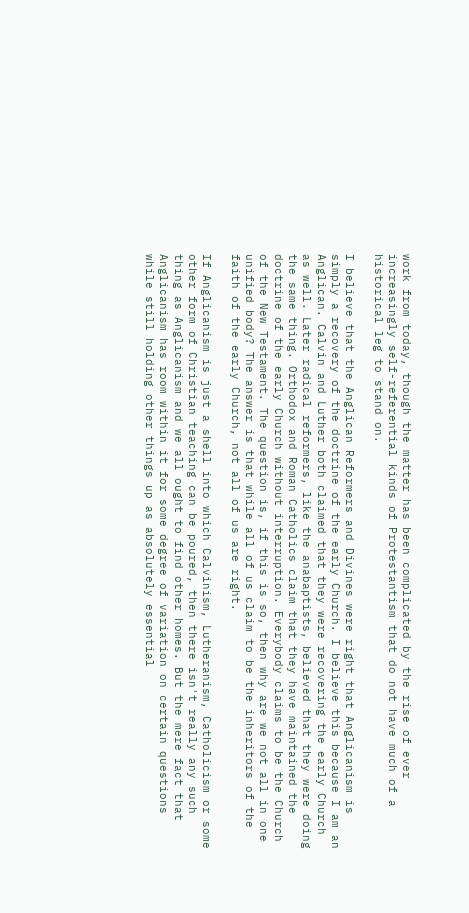work from today, though the matter has been complicated by the rise of ever increasingly self-referential kinds of Protestantism that do not have much of a historical leg to stand on.

I believe that the Anglican Reformers and Divines were right that Anglicanism is simply a recovery of the doctrine of the early Church. I believe this because I am an Anglican. Calvin and Luther both claimed that they were recovering the early Church as well. Later radical reformers, like the anabaptists, believed that they were doing the same thing. Orthodox and Roman Catholics claim that they have maintained the doctrine of the early Church without interruption. Everybody claims to be the Church of the New Testament. The question is, if this is so, then why are we not all in one unified body? The answer is that while all of us claim to be the inheritors of the faith of the early Church, not all of us are right.

If Anglicanism is just a shell into which Calvinism, Lutheranism, Catholicism or some other form of Christian teaching can be poured, then there isn't really any such thing as Anglicanism and we all ought to find other homes. But the mere fact that Anglicanism has room within it for some degree of variation on certain questions while still holding other things up as absolutely essential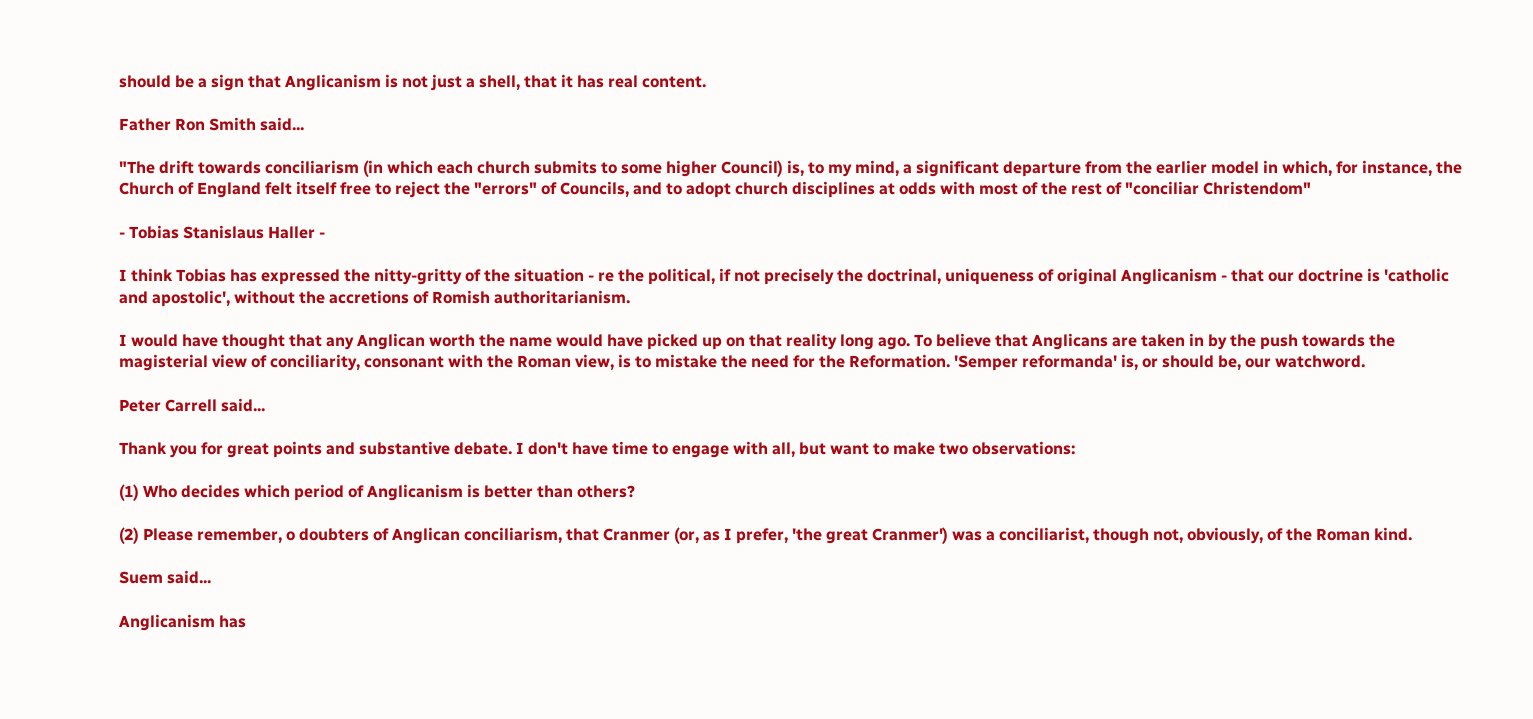should be a sign that Anglicanism is not just a shell, that it has real content.

Father Ron Smith said...

"The drift towards conciliarism (in which each church submits to some higher Council) is, to my mind, a significant departure from the earlier model in which, for instance, the Church of England felt itself free to reject the "errors" of Councils, and to adopt church disciplines at odds with most of the rest of "conciliar Christendom"

- Tobias Stanislaus Haller -

I think Tobias has expressed the nitty-gritty of the situation - re the political, if not precisely the doctrinal, uniqueness of original Anglicanism - that our doctrine is 'catholic and apostolic', without the accretions of Romish authoritarianism.

I would have thought that any Anglican worth the name would have picked up on that reality long ago. To believe that Anglicans are taken in by the push towards the magisterial view of conciliarity, consonant with the Roman view, is to mistake the need for the Reformation. 'Semper reformanda' is, or should be, our watchword.

Peter Carrell said...

Thank you for great points and substantive debate. I don't have time to engage with all, but want to make two observations:

(1) Who decides which period of Anglicanism is better than others?

(2) Please remember, o doubters of Anglican conciliarism, that Cranmer (or, as I prefer, 'the great Cranmer') was a conciliarist, though not, obviously, of the Roman kind.

Suem said...

Anglicanism has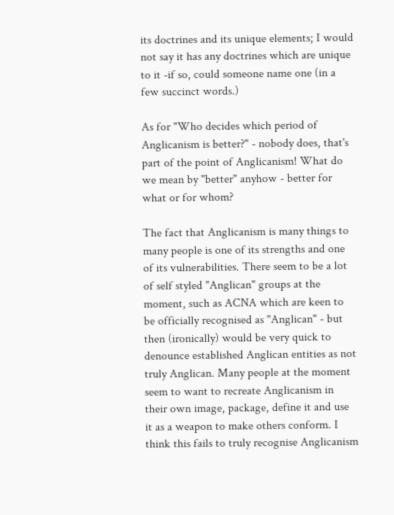its doctrines and its unique elements; I would not say it has any doctrines which are unique to it -if so, could someone name one (in a few succinct words.)

As for "Who decides which period of Anglicanism is better?" - nobody does, that's part of the point of Anglicanism! What do we mean by "better" anyhow - better for what or for whom?

The fact that Anglicanism is many things to many people is one of its strengths and one of its vulnerabilities. There seem to be a lot of self styled "Anglican" groups at the moment, such as ACNA which are keen to be officially recognised as "Anglican" - but then (ironically) would be very quick to denounce established Anglican entities as not truly Anglican. Many people at the moment seem to want to recreate Anglicanism in their own image, package, define it and use it as a weapon to make others conform. I think this fails to truly recognise Anglicanism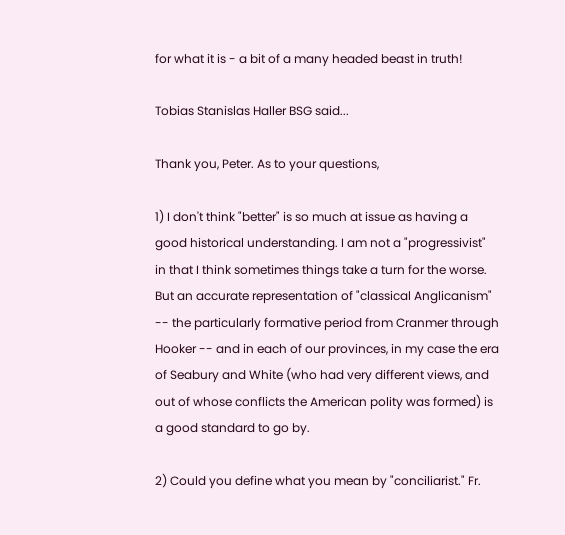for what it is - a bit of a many headed beast in truth!

Tobias Stanislas Haller BSG said...

Thank you, Peter. As to your questions,

1) I don't think "better" is so much at issue as having a good historical understanding. I am not a "progressivist" in that I think sometimes things take a turn for the worse. But an accurate representation of "classical Anglicanism" -- the particularly formative period from Cranmer through Hooker -- and in each of our provinces, in my case the era of Seabury and White (who had very different views, and out of whose conflicts the American polity was formed) is a good standard to go by.

2) Could you define what you mean by "conciliarist." Fr.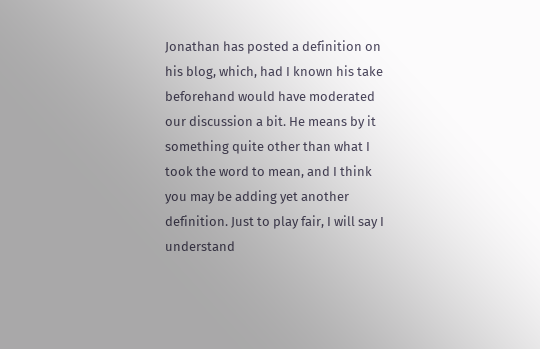Jonathan has posted a definition on his blog, which, had I known his take beforehand would have moderated our discussion a bit. He means by it something quite other than what I took the word to mean, and I think you may be adding yet another definition. Just to play fair, I will say I understand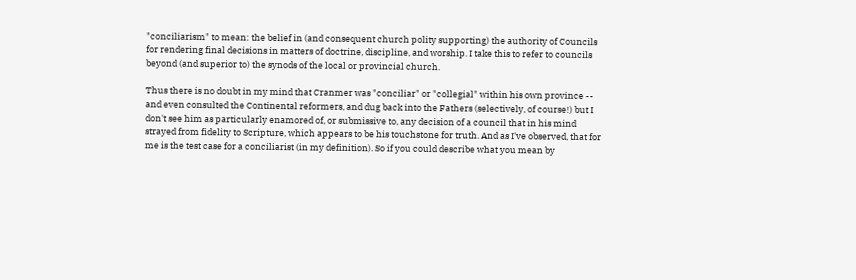"conciliarism" to mean: the belief in (and consequent church polity supporting) the authority of Councils for rendering final decisions in matters of doctrine, discipline, and worship. I take this to refer to councils beyond (and superior to) the synods of the local or provincial church.

Thus there is no doubt in my mind that Cranmer was "conciliar" or "collegial" within his own province -- and even consulted the Continental reformers, and dug back into the Fathers (selectively, of course!) but I don't see him as particularly enamored of, or submissive to, any decision of a council that in his mind strayed from fidelity to Scripture, which appears to be his touchstone for truth. And as I've observed, that for me is the test case for a conciliarist (in my definition). So if you could describe what you mean by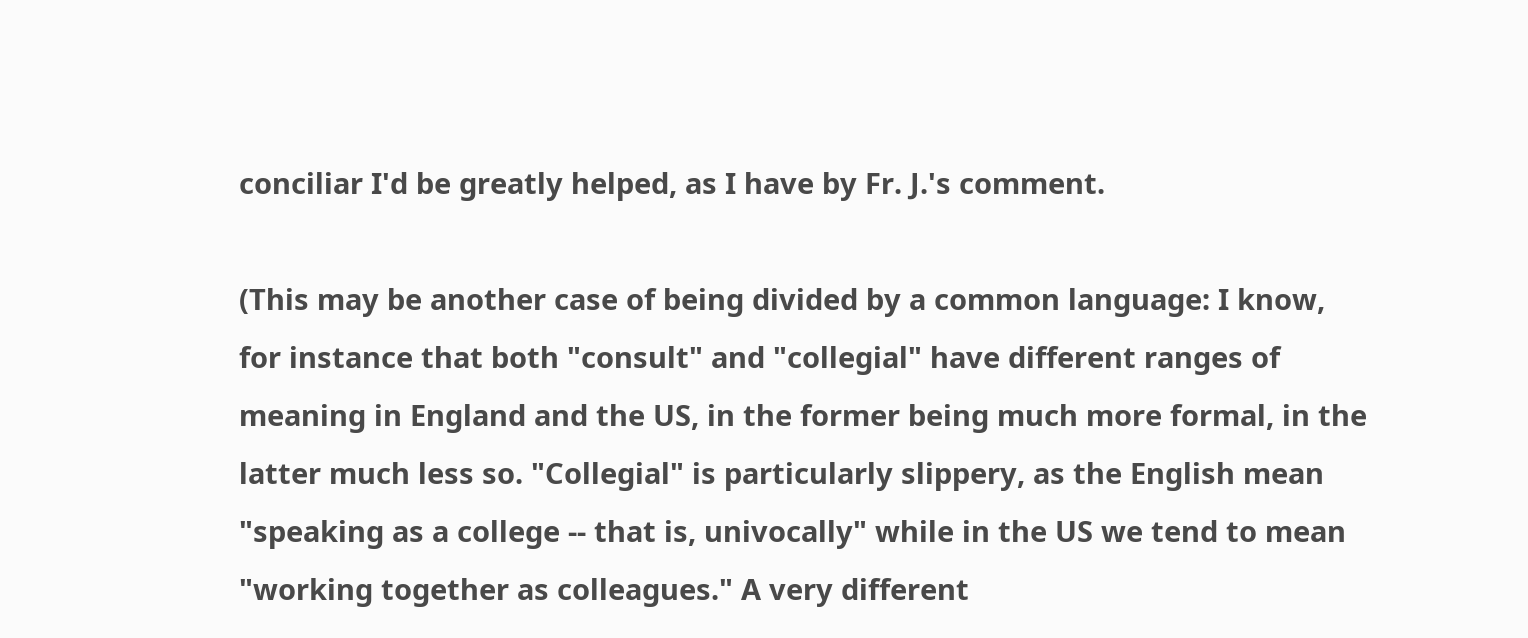conciliar I'd be greatly helped, as I have by Fr. J.'s comment.

(This may be another case of being divided by a common language: I know, for instance that both "consult" and "collegial" have different ranges of meaning in England and the US, in the former being much more formal, in the latter much less so. "Collegial" is particularly slippery, as the English mean "speaking as a college -- that is, univocally" while in the US we tend to mean "working together as colleagues." A very different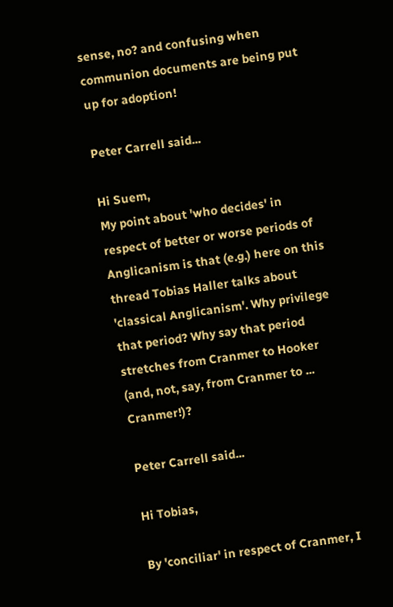sense, no? and confusing when communion documents are being put up for adoption!

Peter Carrell said...

Hi Suem,
My point about 'who decides' in respect of better or worse periods of Anglicanism is that (e.g.) here on this thread Tobias Haller talks about 'classical Anglicanism'. Why privilege that period? Why say that period stretches from Cranmer to Hooker (and, not, say, from Cranmer to ... Cranmer!)?

Peter Carrell said...

Hi Tobias,

By 'conciliar' in respect of Cranmer, I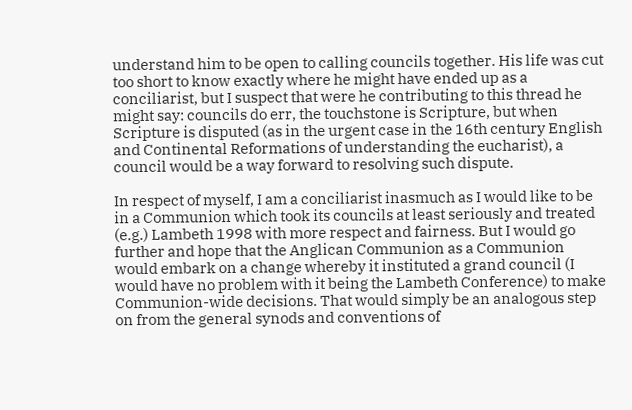understand him to be open to calling councils together. His life was cut too short to know exactly where he might have ended up as a conciliarist, but I suspect that were he contributing to this thread he might say: councils do err, the touchstone is Scripture, but when Scripture is disputed (as in the urgent case in the 16th century English and Continental Reformations of understanding the eucharist), a council would be a way forward to resolving such dispute.

In respect of myself, I am a conciliarist inasmuch as I would like to be in a Communion which took its councils at least seriously and treated (e.g.) Lambeth 1998 with more respect and fairness. But I would go further and hope that the Anglican Communion as a Communion would embark on a change whereby it instituted a grand council (I would have no problem with it being the Lambeth Conference) to make Communion-wide decisions. That would simply be an analogous step on from the general synods and conventions of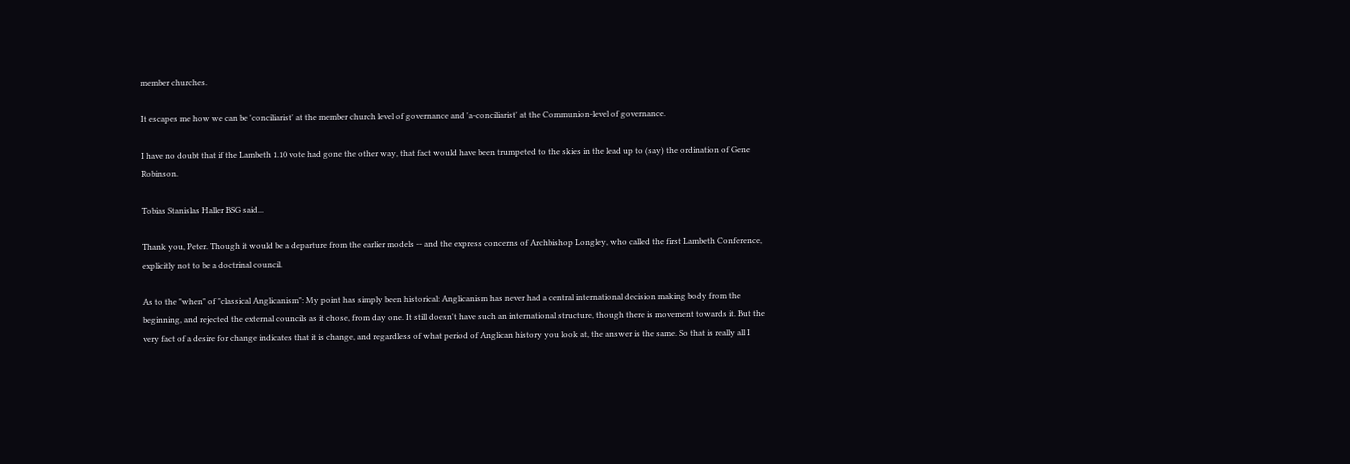member churches.

It escapes me how we can be 'conciliarist' at the member church level of governance and 'a-conciliarist' at the Communion-level of governance.

I have no doubt that if the Lambeth 1.10 vote had gone the other way, that fact would have been trumpeted to the skies in the lead up to (say) the ordination of Gene Robinson.

Tobias Stanislas Haller BSG said...

Thank you, Peter. Though it would be a departure from the earlier models -- and the express concerns of Archbishop Longley, who called the first Lambeth Conference, explicitly not to be a doctrinal council.

As to the "when" of "classical Anglicanism": My point has simply been historical: Anglicanism has never had a central international decision making body from the beginning, and rejected the external councils as it chose, from day one. It still doesn't have such an international structure, though there is movement towards it. But the very fact of a desire for change indicates that it is change, and regardless of what period of Anglican history you look at, the answer is the same. So that is really all I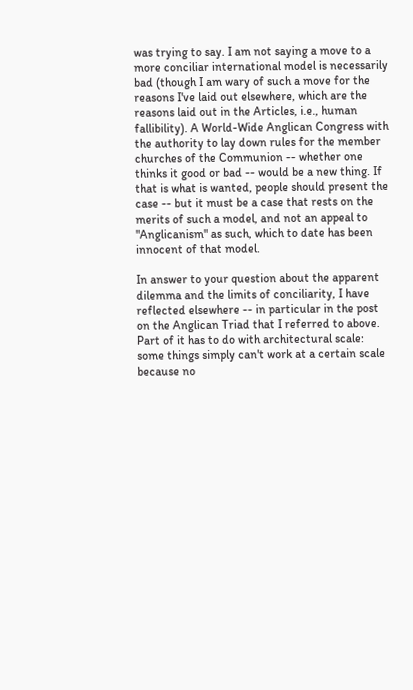was trying to say. I am not saying a move to a more conciliar international model is necessarily bad (though I am wary of such a move for the reasons I've laid out elsewhere, which are the reasons laid out in the Articles, i.e., human fallibility). A World-Wide Anglican Congress with the authority to lay down rules for the member churches of the Communion -- whether one thinks it good or bad -- would be a new thing. If that is what is wanted, people should present the case -- but it must be a case that rests on the merits of such a model, and not an appeal to "Anglicanism" as such, which to date has been innocent of that model.

In answer to your question about the apparent dilemma and the limits of conciliarity, I have reflected elsewhere -- in particular in the post on the Anglican Triad that I referred to above. Part of it has to do with architectural scale: some things simply can't work at a certain scale because no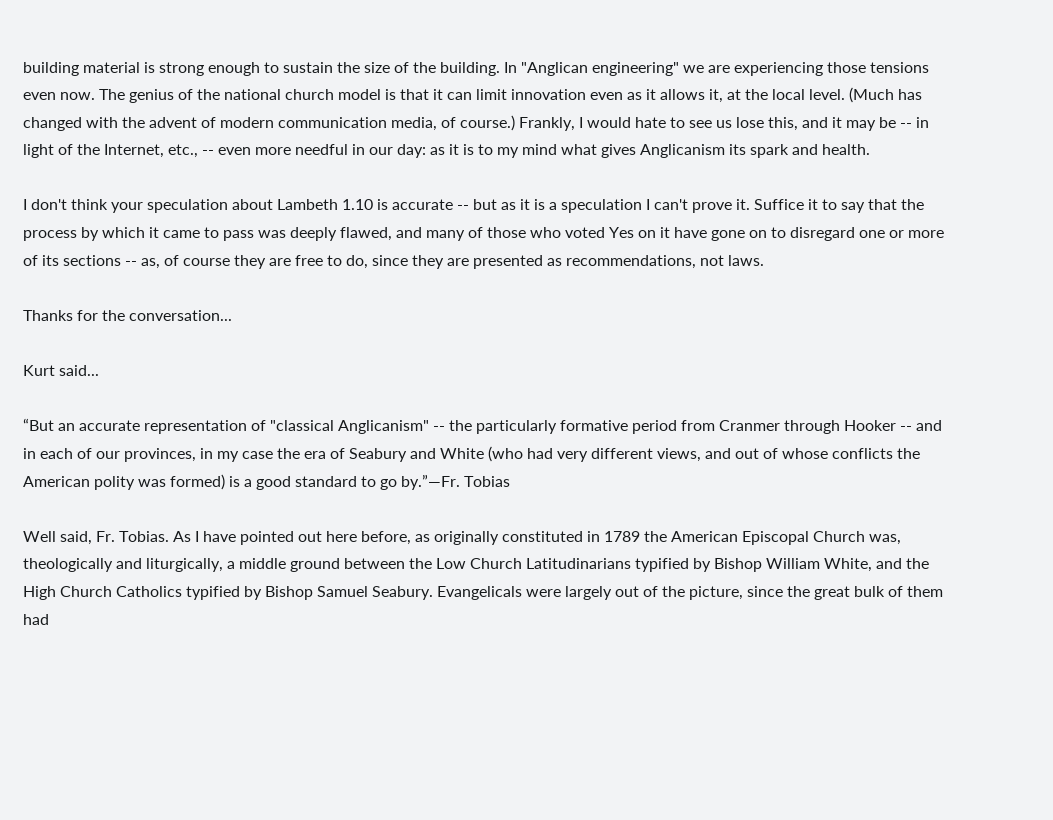building material is strong enough to sustain the size of the building. In "Anglican engineering" we are experiencing those tensions even now. The genius of the national church model is that it can limit innovation even as it allows it, at the local level. (Much has changed with the advent of modern communication media, of course.) Frankly, I would hate to see us lose this, and it may be -- in light of the Internet, etc., -- even more needful in our day: as it is to my mind what gives Anglicanism its spark and health.

I don't think your speculation about Lambeth 1.10 is accurate -- but as it is a speculation I can't prove it. Suffice it to say that the process by which it came to pass was deeply flawed, and many of those who voted Yes on it have gone on to disregard one or more of its sections -- as, of course they are free to do, since they are presented as recommendations, not laws.

Thanks for the conversation...

Kurt said...

“But an accurate representation of "classical Anglicanism" -- the particularly formative period from Cranmer through Hooker -- and in each of our provinces, in my case the era of Seabury and White (who had very different views, and out of whose conflicts the American polity was formed) is a good standard to go by.”—Fr. Tobias

Well said, Fr. Tobias. As I have pointed out here before, as originally constituted in 1789 the American Episcopal Church was, theologically and liturgically, a middle ground between the Low Church Latitudinarians typified by Bishop William White, and the High Church Catholics typified by Bishop Samuel Seabury. Evangelicals were largely out of the picture, since the great bulk of them had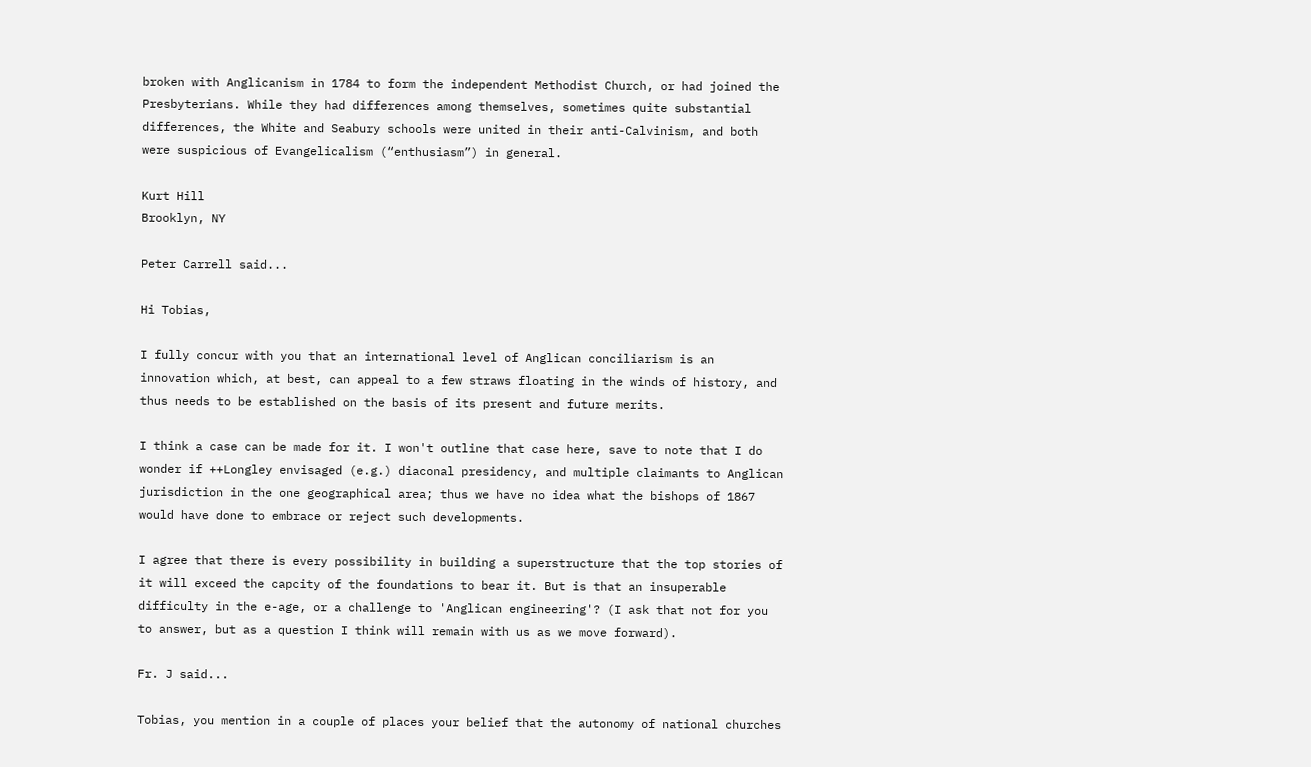broken with Anglicanism in 1784 to form the independent Methodist Church, or had joined the Presbyterians. While they had differences among themselves, sometimes quite substantial differences, the White and Seabury schools were united in their anti-Calvinism, and both were suspicious of Evangelicalism (“enthusiasm”) in general.

Kurt Hill
Brooklyn, NY

Peter Carrell said...

Hi Tobias,

I fully concur with you that an international level of Anglican conciliarism is an innovation which, at best, can appeal to a few straws floating in the winds of history, and thus needs to be established on the basis of its present and future merits.

I think a case can be made for it. I won't outline that case here, save to note that I do wonder if ++Longley envisaged (e.g.) diaconal presidency, and multiple claimants to Anglican jurisdiction in the one geographical area; thus we have no idea what the bishops of 1867 would have done to embrace or reject such developments.

I agree that there is every possibility in building a superstructure that the top stories of it will exceed the capcity of the foundations to bear it. But is that an insuperable difficulty in the e-age, or a challenge to 'Anglican engineering'? (I ask that not for you to answer, but as a question I think will remain with us as we move forward).

Fr. J said...

Tobias, you mention in a couple of places your belief that the autonomy of national churches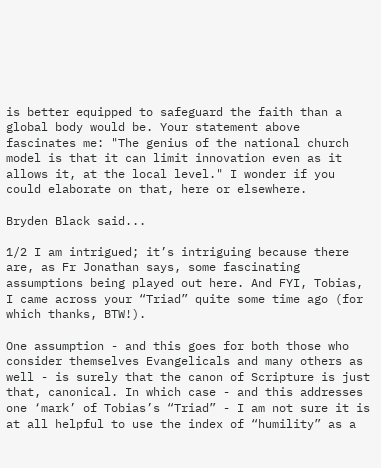is better equipped to safeguard the faith than a global body would be. Your statement above fascinates me: "The genius of the national church model is that it can limit innovation even as it allows it, at the local level." I wonder if you could elaborate on that, here or elsewhere.

Bryden Black said...

1/2 I am intrigued; it’s intriguing because there are, as Fr Jonathan says, some fascinating assumptions being played out here. And FYI, Tobias, I came across your “Triad” quite some time ago (for which thanks, BTW!).

One assumption - and this goes for both those who consider themselves Evangelicals and many others as well - is surely that the canon of Scripture is just that, canonical. In which case - and this addresses one ‘mark’ of Tobias’s “Triad” - I am not sure it is at all helpful to use the index of “humility” as a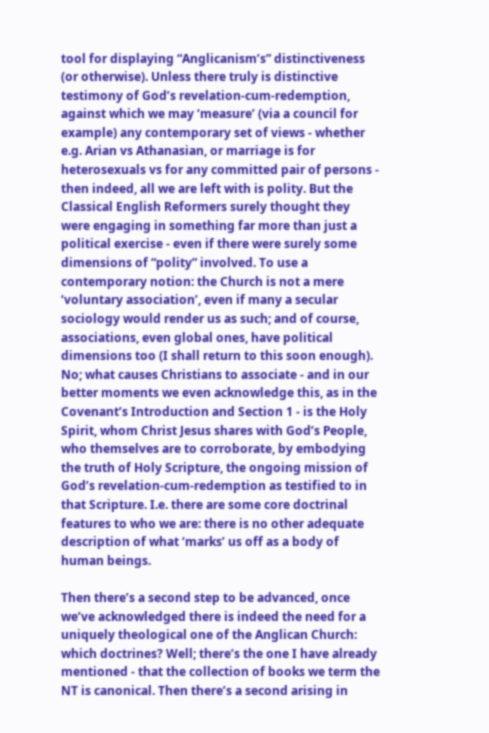tool for displaying “Anglicanism’s” distinctiveness (or otherwise). Unless there truly is distinctive testimony of God’s revelation-cum-redemption, against which we may ‘measure’ (via a council for example) any contemporary set of views - whether e.g. Arian vs Athanasian, or marriage is for heterosexuals vs for any committed pair of persons - then indeed, all we are left with is polity. But the Classical English Reformers surely thought they were engaging in something far more than just a political exercise - even if there were surely some dimensions of “polity” involved. To use a contemporary notion: the Church is not a mere ‘voluntary association’, even if many a secular sociology would render us as such; and of course, associations, even global ones, have political dimensions too (I shall return to this soon enough). No; what causes Christians to associate - and in our better moments we even acknowledge this, as in the Covenant’s Introduction and Section 1 - is the Holy Spirit, whom Christ Jesus shares with God’s People, who themselves are to corroborate, by embodying the truth of Holy Scripture, the ongoing mission of God’s revelation-cum-redemption as testified to in that Scripture. I.e. there are some core doctrinal features to who we are: there is no other adequate description of what ‘marks’ us off as a body of human beings.

Then there’s a second step to be advanced, once we’ve acknowledged there is indeed the need for a uniquely theological one of the Anglican Church: which doctrines? Well; there’s the one I have already mentioned - that the collection of books we term the NT is canonical. Then there’s a second arising in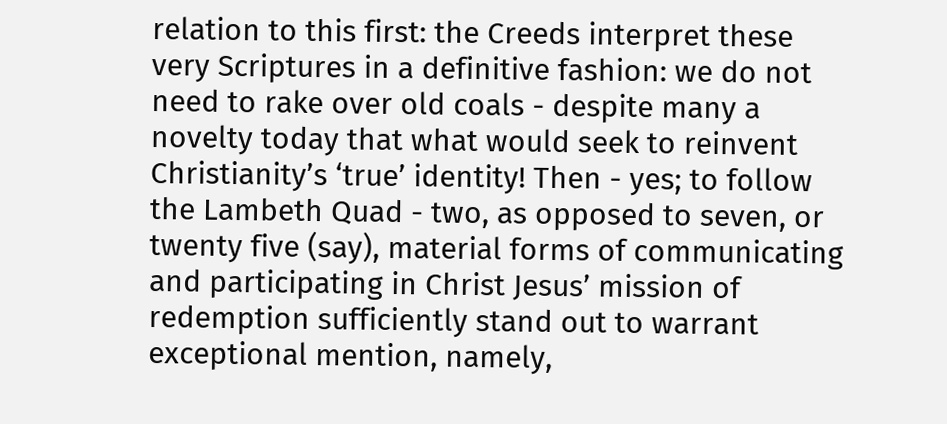relation to this first: the Creeds interpret these very Scriptures in a definitive fashion: we do not need to rake over old coals - despite many a novelty today that what would seek to reinvent Christianity’s ‘true’ identity! Then - yes; to follow the Lambeth Quad - two, as opposed to seven, or twenty five (say), material forms of communicating and participating in Christ Jesus’ mission of redemption sufficiently stand out to warrant exceptional mention, namely,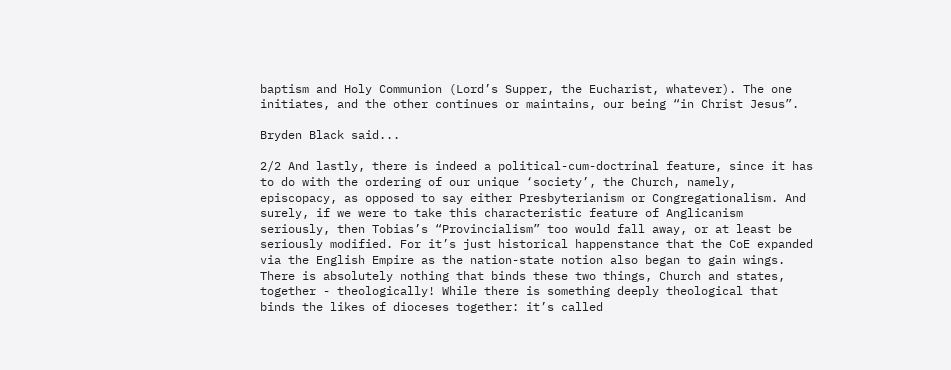baptism and Holy Communion (Lord’s Supper, the Eucharist, whatever). The one initiates, and the other continues or maintains, our being “in Christ Jesus”.

Bryden Black said...

2/2 And lastly, there is indeed a political-cum-doctrinal feature, since it has to do with the ordering of our unique ‘society’, the Church, namely, episcopacy, as opposed to say either Presbyterianism or Congregationalism. And surely, if we were to take this characteristic feature of Anglicanism seriously, then Tobias’s “Provincialism” too would fall away, or at least be seriously modified. For it’s just historical happenstance that the CoE expanded via the English Empire as the nation-state notion also began to gain wings. There is absolutely nothing that binds these two things, Church and states, together - theologically! While there is something deeply theological that binds the likes of dioceses together: it’s called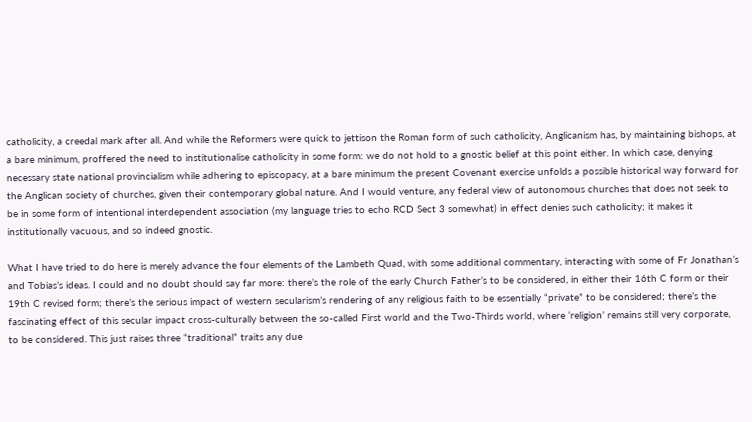catholicity, a creedal mark after all. And while the Reformers were quick to jettison the Roman form of such catholicity, Anglicanism has, by maintaining bishops, at a bare minimum, proffered the need to institutionalise catholicity in some form: we do not hold to a gnostic belief at this point either. In which case, denying necessary state national provincialism while adhering to episcopacy, at a bare minimum the present Covenant exercise unfolds a possible historical way forward for the Anglican society of churches, given their contemporary global nature. And I would venture, any federal view of autonomous churches that does not seek to be in some form of intentional interdependent association (my language tries to echo RCD Sect 3 somewhat) in effect denies such catholicity; it makes it institutionally vacuous, and so indeed gnostic.

What I have tried to do here is merely advance the four elements of the Lambeth Quad, with some additional commentary, interacting with some of Fr Jonathan’s and Tobias’s ideas. I could and no doubt should say far more: there’s the role of the early Church Father’s to be considered, in either their 16th C form or their 19th C revised form; there’s the serious impact of western secularism’s rendering of any religious faith to be essentially “private” to be considered; there’s the fascinating effect of this secular impact cross-culturally between the so-called First world and the Two-Thirds world, where ‘religion’ remains still very corporate, to be considered. This just raises three “traditional” traits any due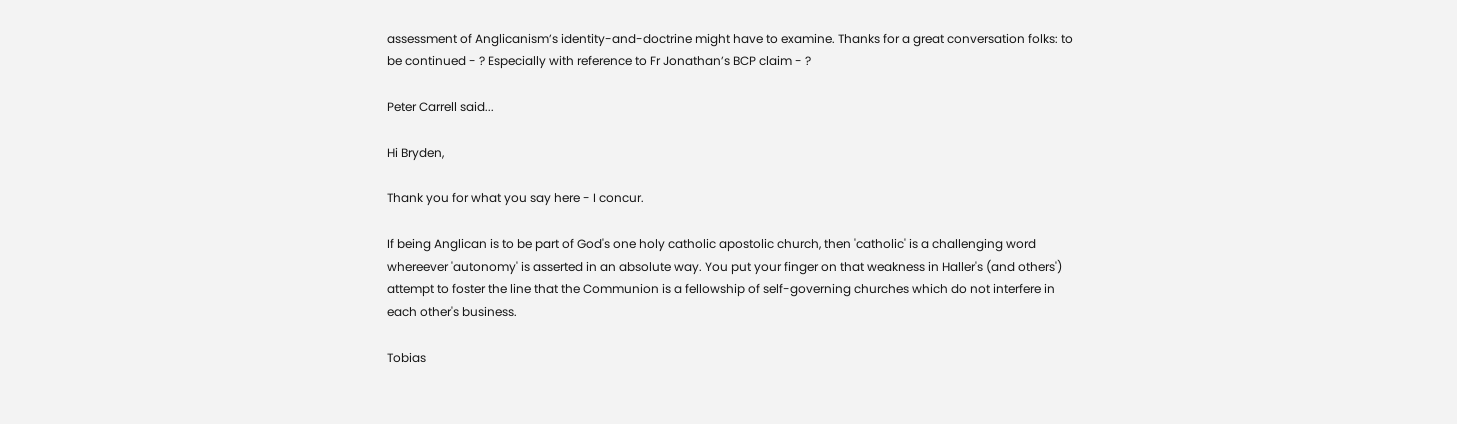assessment of Anglicanism’s identity-and-doctrine might have to examine. Thanks for a great conversation folks: to be continued - ? Especially with reference to Fr Jonathan’s BCP claim - ?

Peter Carrell said...

Hi Bryden,

Thank you for what you say here - I concur.

If being Anglican is to be part of God's one holy catholic apostolic church, then 'catholic' is a challenging word whereever 'autonomy' is asserted in an absolute way. You put your finger on that weakness in Haller's (and others') attempt to foster the line that the Communion is a fellowship of self-governing churches which do not interfere in each other's business.

Tobias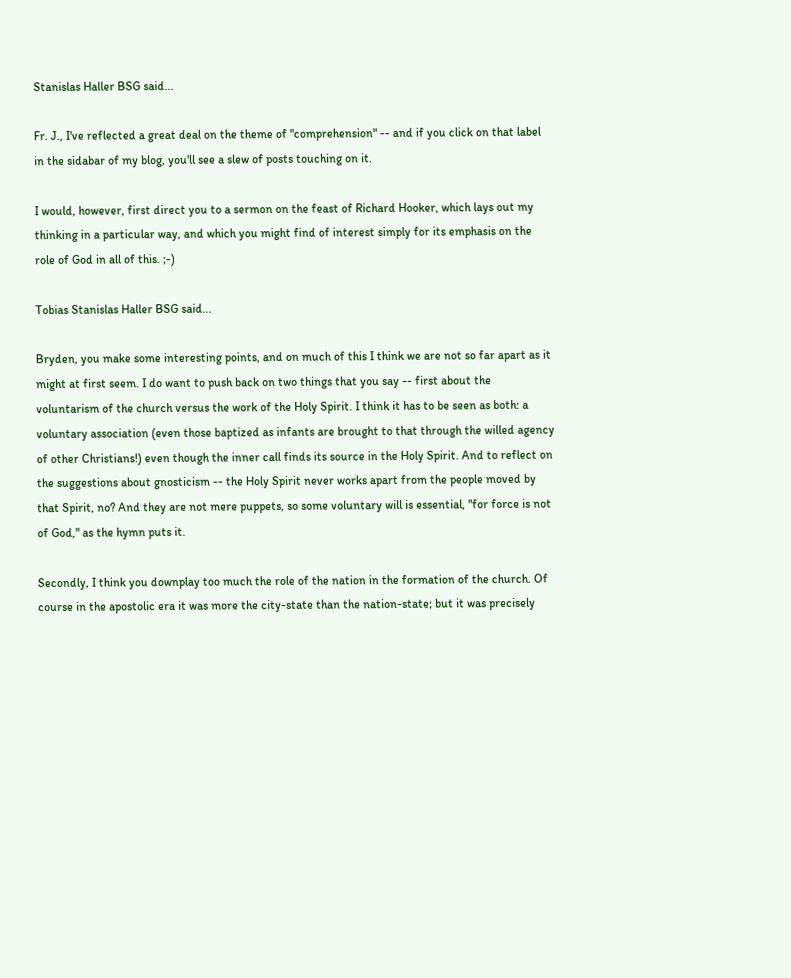Stanislas Haller BSG said...

Fr. J., I've reflected a great deal on the theme of "comprehension" -- and if you click on that label in the sidabar of my blog, you'll see a slew of posts touching on it.

I would, however, first direct you to a sermon on the feast of Richard Hooker, which lays out my thinking in a particular way, and which you might find of interest simply for its emphasis on the role of God in all of this. ;-)

Tobias Stanislas Haller BSG said...

Bryden, you make some interesting points, and on much of this I think we are not so far apart as it might at first seem. I do want to push back on two things that you say -- first about the voluntarism of the church versus the work of the Holy Spirit. I think it has to be seen as both: a voluntary association (even those baptized as infants are brought to that through the willed agency of other Christians!) even though the inner call finds its source in the Holy Spirit. And to reflect on the suggestions about gnosticism -- the Holy Spirit never works apart from the people moved by that Spirit, no? And they are not mere puppets, so some voluntary will is essential, "for force is not of God," as the hymn puts it.

Secondly, I think you downplay too much the role of the nation in the formation of the church. Of course in the apostolic era it was more the city-state than the nation-state; but it was precisely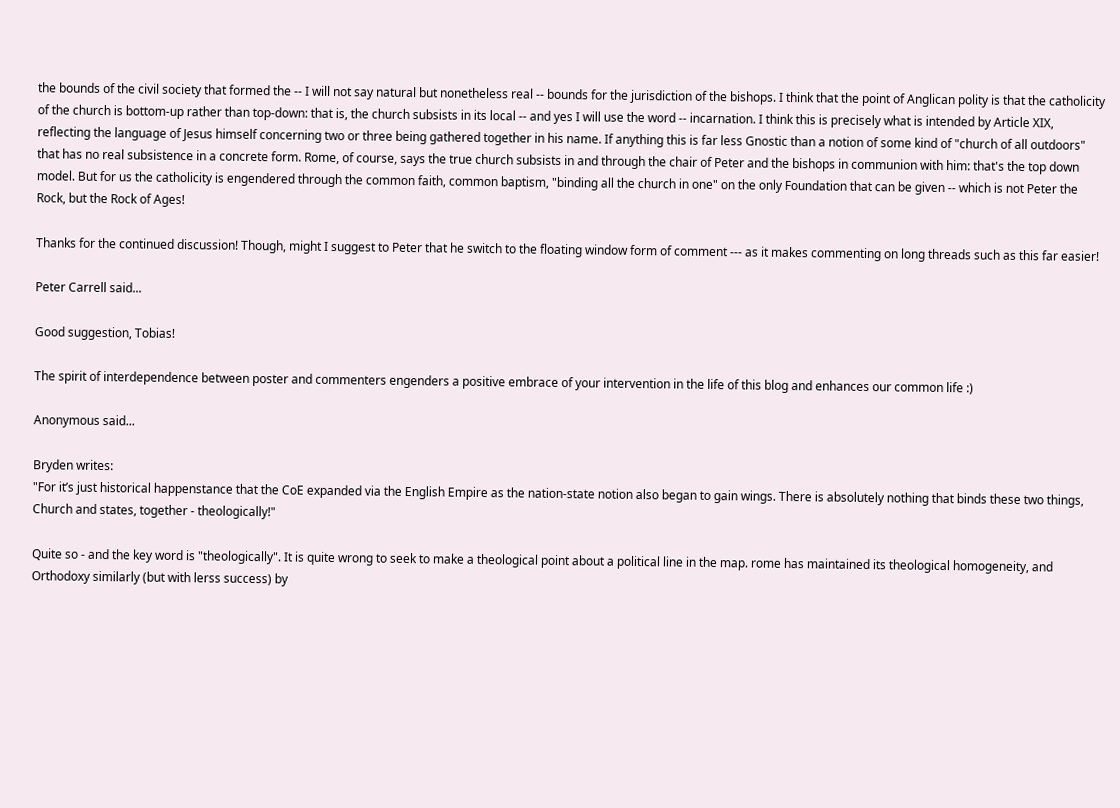the bounds of the civil society that formed the -- I will not say natural but nonetheless real -- bounds for the jurisdiction of the bishops. I think that the point of Anglican polity is that the catholicity of the church is bottom-up rather than top-down: that is, the church subsists in its local -- and yes I will use the word -- incarnation. I think this is precisely what is intended by Article XIX, reflecting the language of Jesus himself concerning two or three being gathered together in his name. If anything this is far less Gnostic than a notion of some kind of "church of all outdoors" that has no real subsistence in a concrete form. Rome, of course, says the true church subsists in and through the chair of Peter and the bishops in communion with him: that's the top down model. But for us the catholicity is engendered through the common faith, common baptism, "binding all the church in one" on the only Foundation that can be given -- which is not Peter the Rock, but the Rock of Ages!

Thanks for the continued discussion! Though, might I suggest to Peter that he switch to the floating window form of comment --- as it makes commenting on long threads such as this far easier!

Peter Carrell said...

Good suggestion, Tobias!

The spirit of interdependence between poster and commenters engenders a positive embrace of your intervention in the life of this blog and enhances our common life :)

Anonymous said...

Bryden writes:
"For it’s just historical happenstance that the CoE expanded via the English Empire as the nation-state notion also began to gain wings. There is absolutely nothing that binds these two things, Church and states, together - theologically!"

Quite so - and the key word is "theologically". It is quite wrong to seek to make a theological point about a political line in the map. rome has maintained its theological homogeneity, and Orthodoxy similarly (but with lerss success) by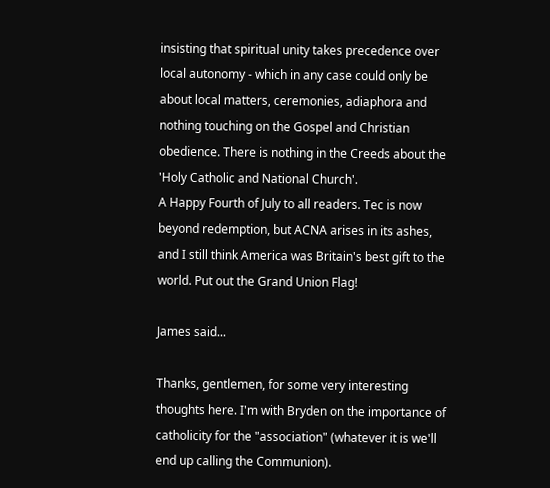insisting that spiritual unity takes precedence over local autonomy - which in any case could only be about local matters, ceremonies, adiaphora and nothing touching on the Gospel and Christian obedience. There is nothing in the Creeds about the 'Holy Catholic and National Church'.
A Happy Fourth of July to all readers. Tec is now beyond redemption, but ACNA arises in its ashes, and I still think America was Britain's best gift to the world. Put out the Grand Union Flag!

James said...

Thanks, gentlemen, for some very interesting thoughts here. I'm with Bryden on the importance of catholicity for the "association" (whatever it is we'll end up calling the Communion).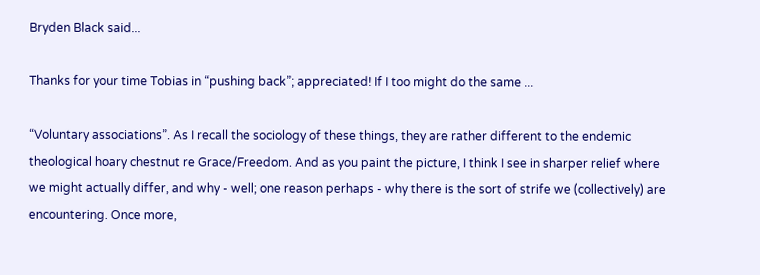Bryden Black said...

Thanks for your time Tobias in “pushing back”; appreciated! If I too might do the same ...

“Voluntary associations”. As I recall the sociology of these things, they are rather different to the endemic theological hoary chestnut re Grace/Freedom. And as you paint the picture, I think I see in sharper relief where we might actually differ, and why - well; one reason perhaps - why there is the sort of strife we (collectively) are encountering. Once more,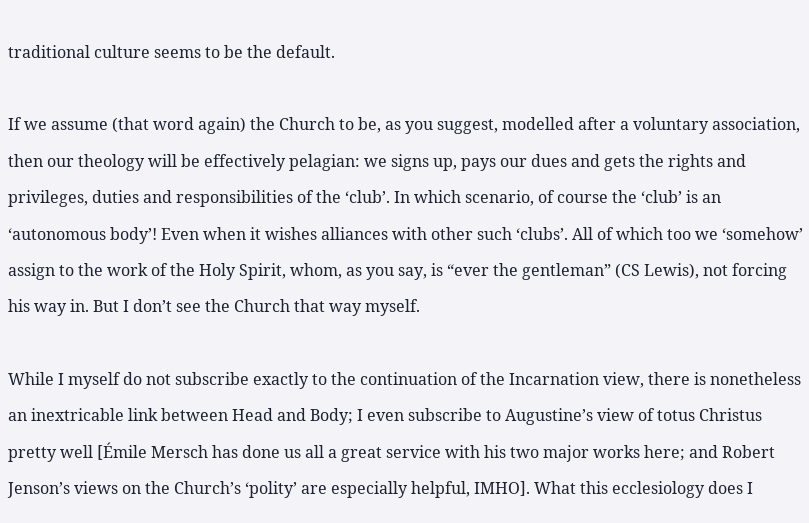traditional culture seems to be the default.

If we assume (that word again) the Church to be, as you suggest, modelled after a voluntary association, then our theology will be effectively pelagian: we signs up, pays our dues and gets the rights and privileges, duties and responsibilities of the ‘club’. In which scenario, of course the ‘club’ is an ‘autonomous body’! Even when it wishes alliances with other such ‘clubs’. All of which too we ‘somehow’ assign to the work of the Holy Spirit, whom, as you say, is “ever the gentleman” (CS Lewis), not forcing his way in. But I don’t see the Church that way myself.

While I myself do not subscribe exactly to the continuation of the Incarnation view, there is nonetheless an inextricable link between Head and Body; I even subscribe to Augustine’s view of totus Christus pretty well [Émile Mersch has done us all a great service with his two major works here; and Robert Jenson’s views on the Church’s ‘polity’ are especially helpful, IMHO]. What this ecclesiology does I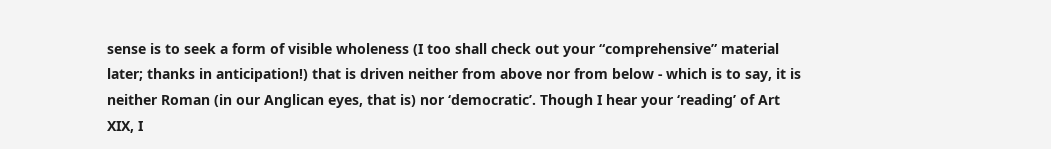sense is to seek a form of visible wholeness (I too shall check out your “comprehensive” material later; thanks in anticipation!) that is driven neither from above nor from below - which is to say, it is neither Roman (in our Anglican eyes, that is) nor ‘democratic’. Though I hear your ‘reading’ of Art XIX, I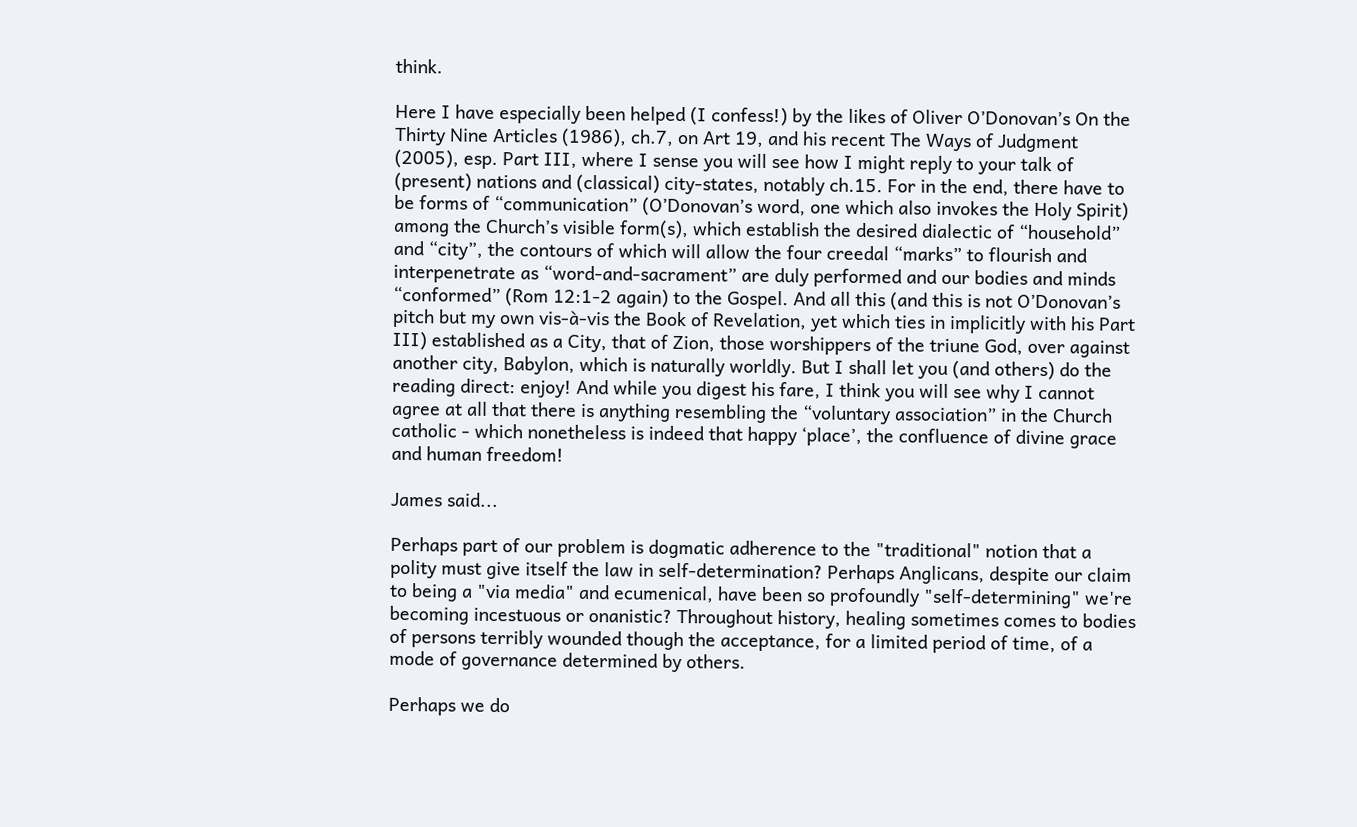think.

Here I have especially been helped (I confess!) by the likes of Oliver O’Donovan’s On the Thirty Nine Articles (1986), ch.7, on Art 19, and his recent The Ways of Judgment (2005), esp. Part III, where I sense you will see how I might reply to your talk of (present) nations and (classical) city-states, notably ch.15. For in the end, there have to be forms of “communication” (O’Donovan’s word, one which also invokes the Holy Spirit) among the Church’s visible form(s), which establish the desired dialectic of “household” and “city”, the contours of which will allow the four creedal “marks” to flourish and interpenetrate as “word-and-sacrament” are duly performed and our bodies and minds “conformed” (Rom 12:1-2 again) to the Gospel. And all this (and this is not O’Donovan’s pitch but my own vis-à-vis the Book of Revelation, yet which ties in implicitly with his Part III) established as a City, that of Zion, those worshippers of the triune God, over against another city, Babylon, which is naturally worldly. But I shall let you (and others) do the reading direct: enjoy! And while you digest his fare, I think you will see why I cannot agree at all that there is anything resembling the “voluntary association” in the Church catholic - which nonetheless is indeed that happy ‘place’, the confluence of divine grace and human freedom!

James said...

Perhaps part of our problem is dogmatic adherence to the "traditional" notion that a polity must give itself the law in self-determination? Perhaps Anglicans, despite our claim to being a "via media" and ecumenical, have been so profoundly "self-determining" we're becoming incestuous or onanistic? Throughout history, healing sometimes comes to bodies of persons terribly wounded though the acceptance, for a limited period of time, of a mode of governance determined by others.

Perhaps we do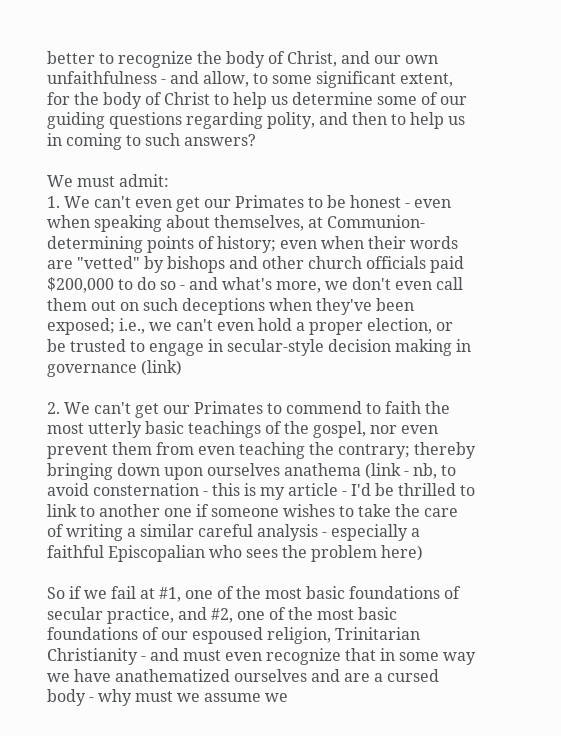better to recognize the body of Christ, and our own unfaithfulness - and allow, to some significant extent, for the body of Christ to help us determine some of our guiding questions regarding polity, and then to help us in coming to such answers?

We must admit:
1. We can't even get our Primates to be honest - even when speaking about themselves, at Communion-determining points of history; even when their words are "vetted" by bishops and other church officials paid $200,000 to do so - and what's more, we don't even call them out on such deceptions when they've been exposed; i.e., we can't even hold a proper election, or be trusted to engage in secular-style decision making in governance (link)

2. We can't get our Primates to commend to faith the most utterly basic teachings of the gospel, nor even prevent them from even teaching the contrary; thereby bringing down upon ourselves anathema (link - nb, to avoid consternation - this is my article - I'd be thrilled to link to another one if someone wishes to take the care of writing a similar careful analysis - especially a faithful Episcopalian who sees the problem here)

So if we fail at #1, one of the most basic foundations of secular practice, and #2, one of the most basic foundations of our espoused religion, Trinitarian Christianity - and must even recognize that in some way we have anathematized ourselves and are a cursed body - why must we assume we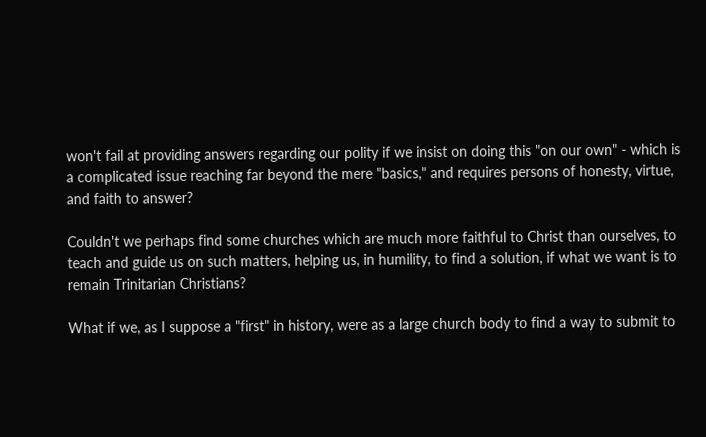won't fail at providing answers regarding our polity if we insist on doing this "on our own" - which is a complicated issue reaching far beyond the mere "basics," and requires persons of honesty, virtue, and faith to answer?

Couldn't we perhaps find some churches which are much more faithful to Christ than ourselves, to teach and guide us on such matters, helping us, in humility, to find a solution, if what we want is to remain Trinitarian Christians?

What if we, as I suppose a "first" in history, were as a large church body to find a way to submit to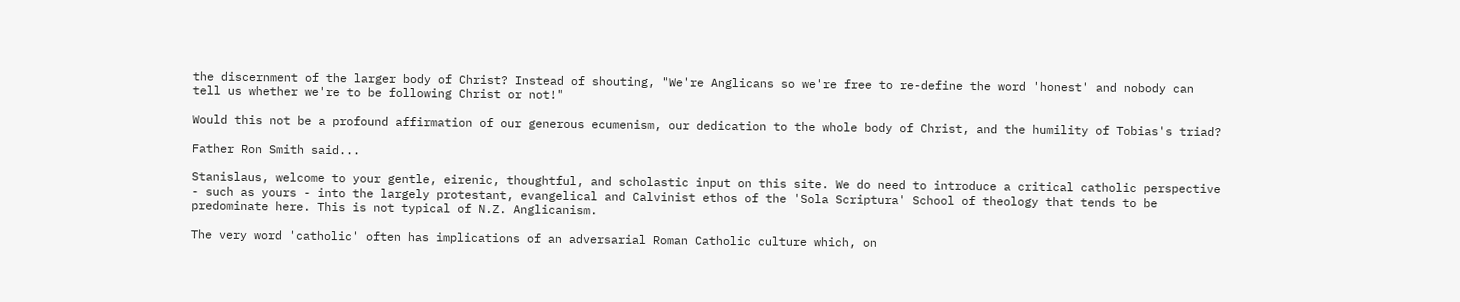the discernment of the larger body of Christ? Instead of shouting, "We're Anglicans so we're free to re-define the word 'honest' and nobody can tell us whether we're to be following Christ or not!"

Would this not be a profound affirmation of our generous ecumenism, our dedication to the whole body of Christ, and the humility of Tobias's triad?

Father Ron Smith said...

Stanislaus, welcome to your gentle, eirenic, thoughtful, and scholastic input on this site. We do need to introduce a critical catholic perspective - such as yours - into the largely protestant, evangelical and Calvinist ethos of the 'Sola Scriptura' School of theology that tends to be predominate here. This is not typical of N.Z. Anglicanism.

The very word 'catholic' often has implications of an adversarial Roman Catholic culture which, on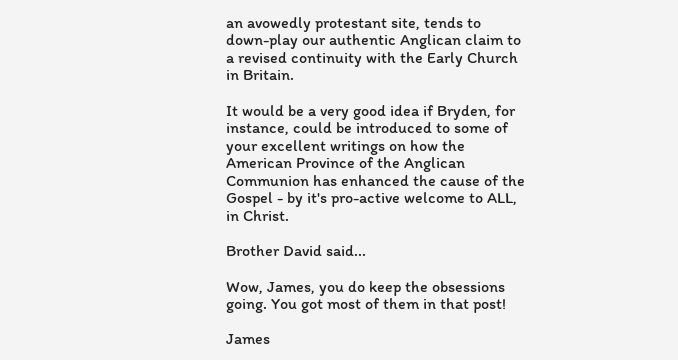an avowedly protestant site, tends to down-play our authentic Anglican claim to a revised continuity with the Early Church in Britain.

It would be a very good idea if Bryden, for instance, could be introduced to some of your excellent writings on how the American Province of the Anglican Communion has enhanced the cause of the Gospel - by it's pro-active welcome to ALL, in Christ.

Brother David said...

Wow, James, you do keep the obsessions going. You got most of them in that post!

James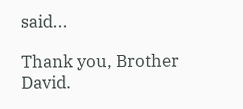said...

Thank you, Brother David.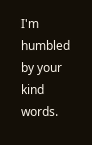I'm humbled by your kind words.